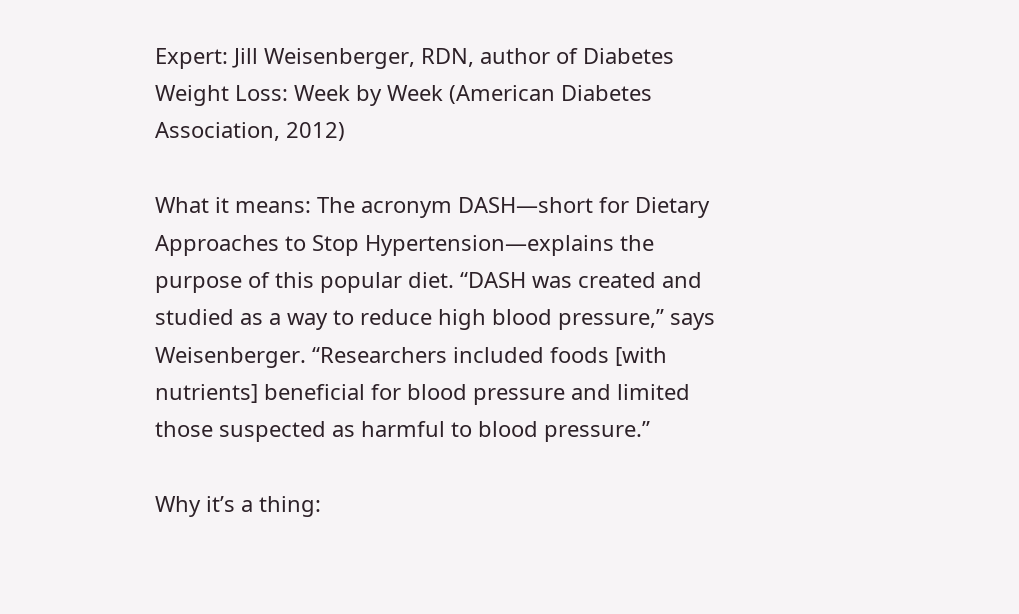Expert: Jill Weisenberger, RDN, author of Diabetes Weight Loss: Week by Week (American Diabetes Association, 2012)

What it means: The acronym DASH—short for Dietary Approaches to Stop Hypertension—explains the purpose of this popular diet. “DASH was created and studied as a way to reduce high blood pressure,” says Weisenberger. “Researchers included foods [with nutrients] beneficial for blood pressure and limited those suspected as harmful to blood pressure.”

Why it’s a thing: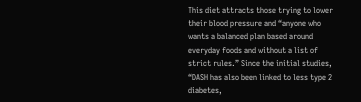This diet attracts those trying to lower their blood pressure and “anyone who wants a balanced plan based around everyday foods and without a list of strict rules.” Since the initial studies, “DASH has also been linked to less type 2 diabetes,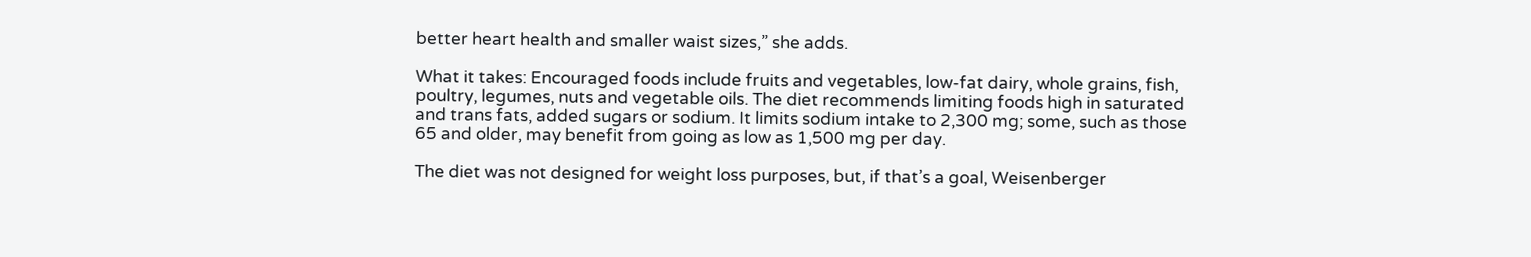better heart health and smaller waist sizes,” she adds.

What it takes: Encouraged foods include fruits and vegetables, low-fat dairy, whole grains, fish, poultry, legumes, nuts and vegetable oils. The diet recommends limiting foods high in saturated and trans fats, added sugars or sodium. It limits sodium intake to 2,300 mg; some, such as those 65 and older, may benefit from going as low as 1,500 mg per day.

The diet was not designed for weight loss purposes, but, if that’s a goal, Weisenberger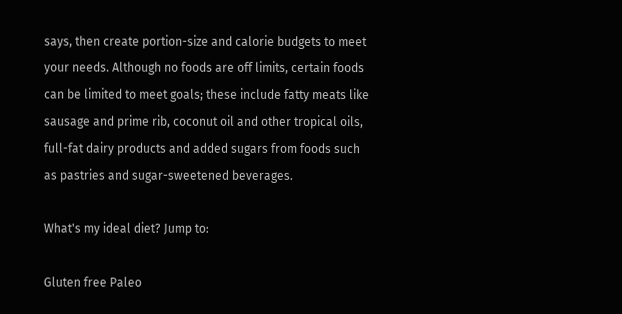says, then create portion-size and calorie budgets to meet your needs. Although no foods are off limits, certain foods can be limited to meet goals; these include fatty meats like sausage and prime rib, coconut oil and other tropical oils, full-fat dairy products and added sugars from foods such as pastries and sugar-sweetened beverages.

What's my ideal diet? Jump to:

Gluten free Paleo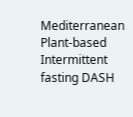Mediterranean Plant-based
Intermittent fasting DASH